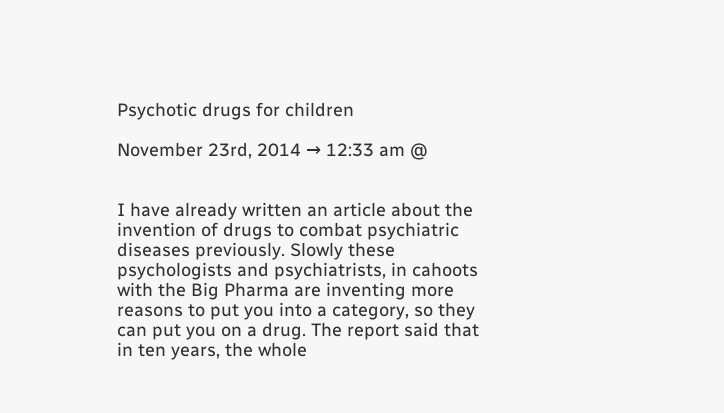Psychotic drugs for children

November 23rd, 2014 → 12:33 am @


I have already written an article about the invention of drugs to combat psychiatric diseases previously. Slowly these psychologists and psychiatrists, in cahoots with the Big Pharma are inventing more reasons to put you into a category, so they can put you on a drug. The report said that in ten years, the whole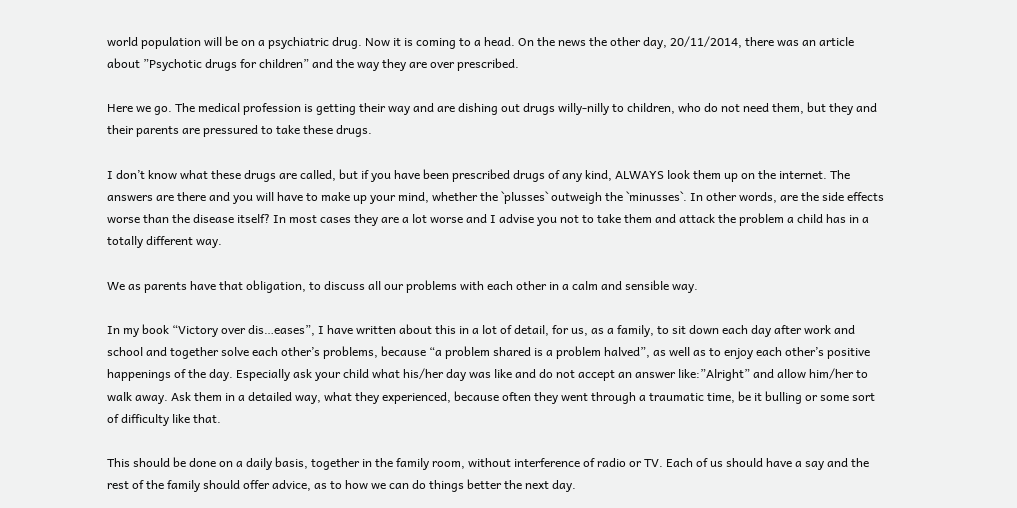world population will be on a psychiatric drug. Now it is coming to a head. On the news the other day, 20/11/2014, there was an article about ”Psychotic drugs for children” and the way they are over prescribed.

Here we go. The medical profession is getting their way and are dishing out drugs willy-nilly to children, who do not need them, but they and their parents are pressured to take these drugs.

I don’t know what these drugs are called, but if you have been prescribed drugs of any kind, ALWAYS look them up on the internet. The answers are there and you will have to make up your mind, whether the `plusses` outweigh the `minusses`. In other words, are the side effects worse than the disease itself? In most cases they are a lot worse and I advise you not to take them and attack the problem a child has in a totally different way.

We as parents have that obligation, to discuss all our problems with each other in a calm and sensible way.

In my book “Victory over dis…eases”, I have written about this in a lot of detail, for us, as a family, to sit down each day after work and school and together solve each other’s problems, because “a problem shared is a problem halved”, as well as to enjoy each other’s positive happenings of the day. Especially ask your child what his/her day was like and do not accept an answer like:”Alright” and allow him/her to walk away. Ask them in a detailed way, what they experienced, because often they went through a traumatic time, be it bulling or some sort of difficulty like that.

This should be done on a daily basis, together in the family room, without interference of radio or TV. Each of us should have a say and the rest of the family should offer advice, as to how we can do things better the next day.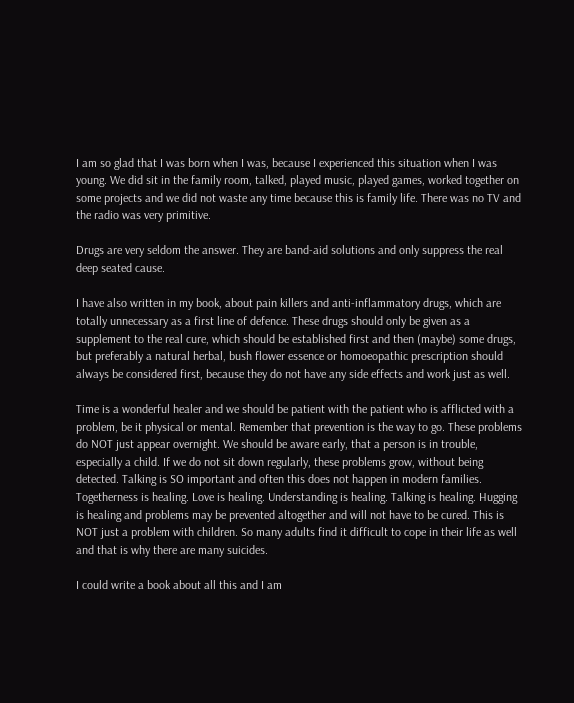I am so glad that I was born when I was, because I experienced this situation when I was young. We did sit in the family room, talked, played music, played games, worked together on some projects and we did not waste any time because this is family life. There was no TV and the radio was very primitive.

Drugs are very seldom the answer. They are band-aid solutions and only suppress the real deep seated cause.

I have also written in my book, about pain killers and anti-inflammatory drugs, which are totally unnecessary as a first line of defence. These drugs should only be given as a supplement to the real cure, which should be established first and then (maybe) some drugs, but preferably a natural herbal, bush flower essence or homoeopathic prescription should always be considered first, because they do not have any side effects and work just as well.

Time is a wonderful healer and we should be patient with the patient who is afflicted with a problem, be it physical or mental. Remember that prevention is the way to go. These problems do NOT just appear overnight. We should be aware early, that a person is in trouble, especially a child. If we do not sit down regularly, these problems grow, without being detected. Talking is SO important and often this does not happen in modern families. Togetherness is healing. Love is healing. Understanding is healing. Talking is healing. Hugging is healing and problems may be prevented altogether and will not have to be cured. This is NOT just a problem with children. So many adults find it difficult to cope in their life as well and that is why there are many suicides.

I could write a book about all this and I am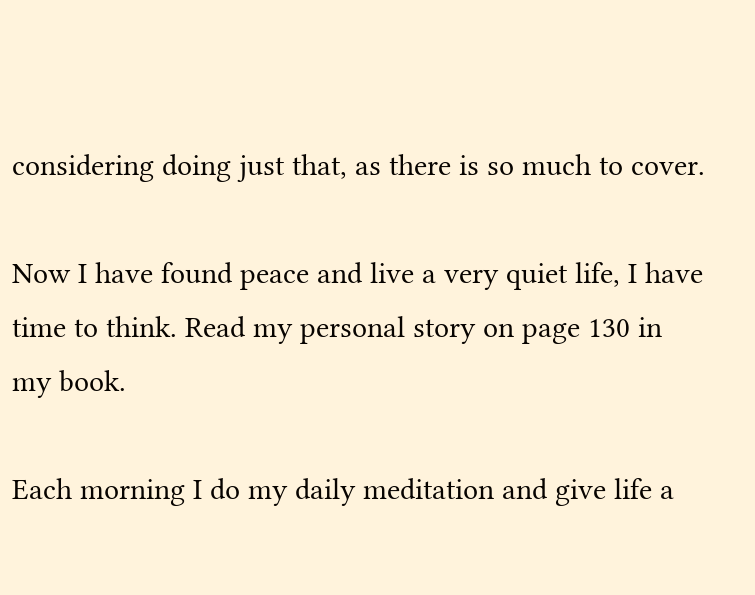considering doing just that, as there is so much to cover.

Now I have found peace and live a very quiet life, I have time to think. Read my personal story on page 130 in my book.

Each morning I do my daily meditation and give life a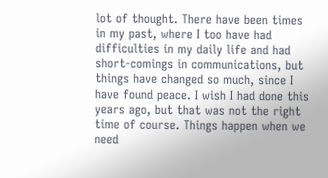lot of thought. There have been times in my past, where I too have had difficulties in my daily life and had short-comings in communications, but things have changed so much, since I have found peace. I wish I had done this years ago, but that was not the right time of course. Things happen when we need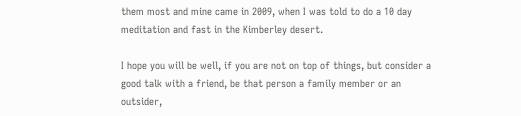them most and mine came in 2009, when I was told to do a 10 day meditation and fast in the Kimberley desert.

I hope you will be well, if you are not on top of things, but consider a good talk with a friend, be that person a family member or an outsider,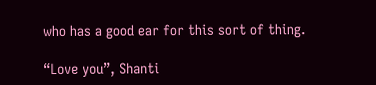who has a good ear for this sort of thing.

“Love you”, Shanti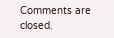Comments are closed.